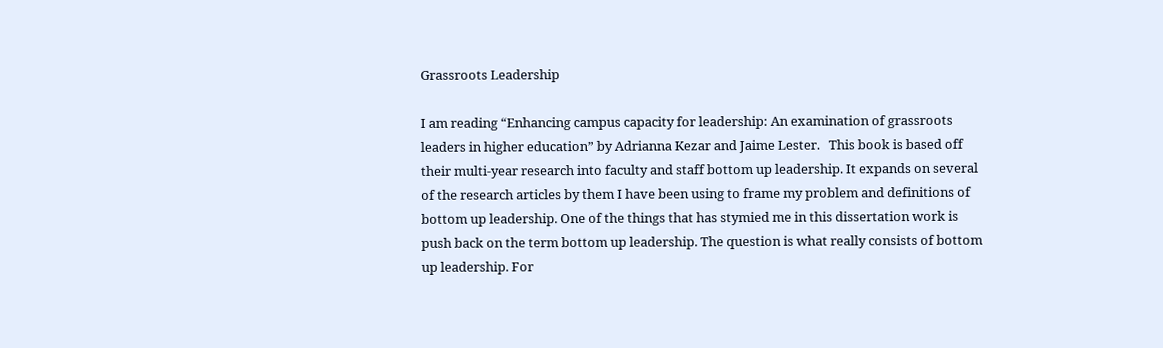Grassroots Leadership

I am reading “Enhancing campus capacity for leadership: An examination of grassroots leaders in higher education” by Adrianna Kezar and Jaime Lester.   This book is based off their multi-year research into faculty and staff bottom up leadership. It expands on several of the research articles by them I have been using to frame my problem and definitions of bottom up leadership. One of the things that has stymied me in this dissertation work is push back on the term bottom up leadership. The question is what really consists of bottom up leadership. For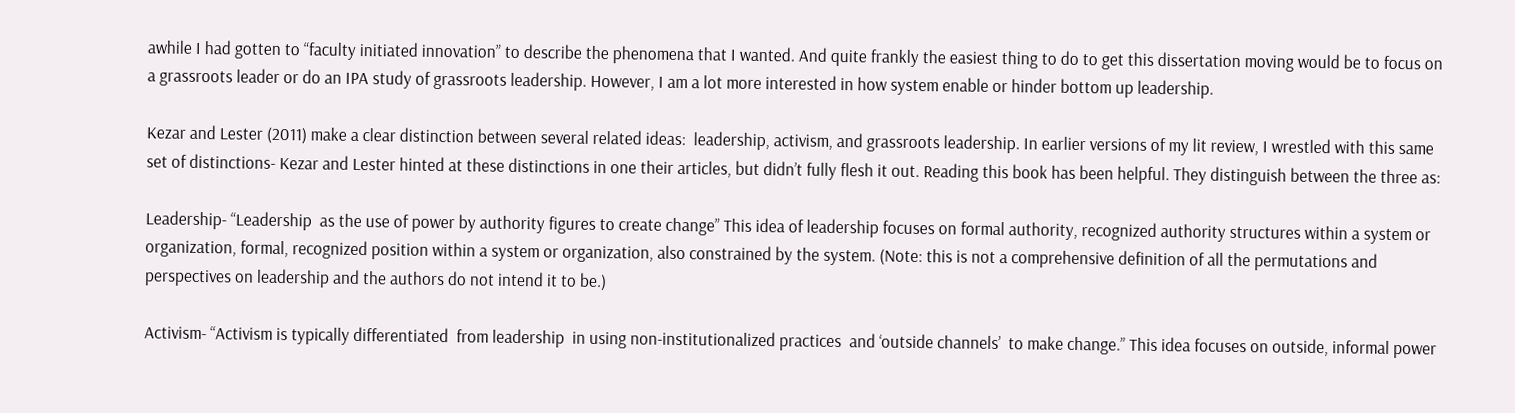awhile I had gotten to “faculty initiated innovation” to describe the phenomena that I wanted. And quite frankly the easiest thing to do to get this dissertation moving would be to focus on a grassroots leader or do an IPA study of grassroots leadership. However, I am a lot more interested in how system enable or hinder bottom up leadership.

Kezar and Lester (2011) make a clear distinction between several related ideas:  leadership, activism, and grassroots leadership. In earlier versions of my lit review, I wrestled with this same set of distinctions- Kezar and Lester hinted at these distinctions in one their articles, but didn’t fully flesh it out. Reading this book has been helpful. They distinguish between the three as:

Leadership- “Leadership  as the use of power by authority figures to create change” This idea of leadership focuses on formal authority, recognized authority structures within a system or organization, formal, recognized position within a system or organization, also constrained by the system. (Note: this is not a comprehensive definition of all the permutations and perspectives on leadership and the authors do not intend it to be.)

Activism- “Activism is typically differentiated  from leadership  in using non-institutionalized practices  and ‘outside channels’  to make change.” This idea focuses on outside, informal power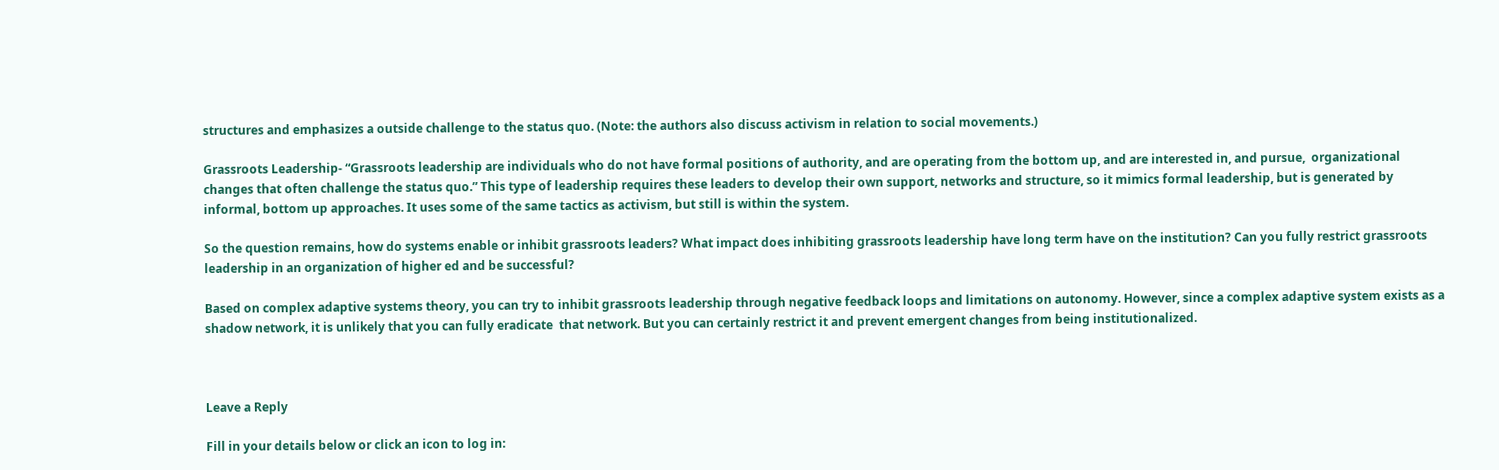structures and emphasizes a outside challenge to the status quo. (Note: the authors also discuss activism in relation to social movements.)

Grassroots Leadership- “Grassroots leadership are individuals who do not have formal positions of authority, and are operating from the bottom up, and are interested in, and pursue,  organizational changes that often challenge the status quo.” This type of leadership requires these leaders to develop their own support, networks and structure, so it mimics formal leadership, but is generated by informal, bottom up approaches. It uses some of the same tactics as activism, but still is within the system.

So the question remains, how do systems enable or inhibit grassroots leaders? What impact does inhibiting grassroots leadership have long term have on the institution? Can you fully restrict grassroots leadership in an organization of higher ed and be successful?

Based on complex adaptive systems theory, you can try to inhibit grassroots leadership through negative feedback loops and limitations on autonomy. However, since a complex adaptive system exists as a shadow network, it is unlikely that you can fully eradicate  that network. But you can certainly restrict it and prevent emergent changes from being institutionalized.



Leave a Reply

Fill in your details below or click an icon to log in: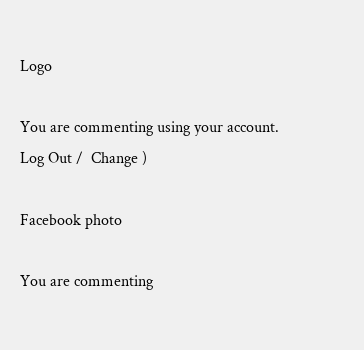Logo

You are commenting using your account. Log Out /  Change )

Facebook photo

You are commenting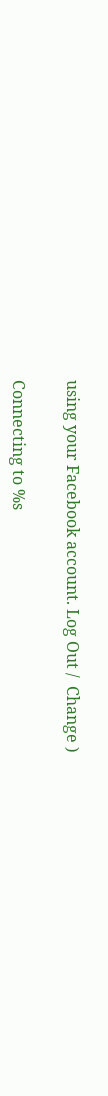using your Facebook account. Log Out /  Change )

Connecting to %s